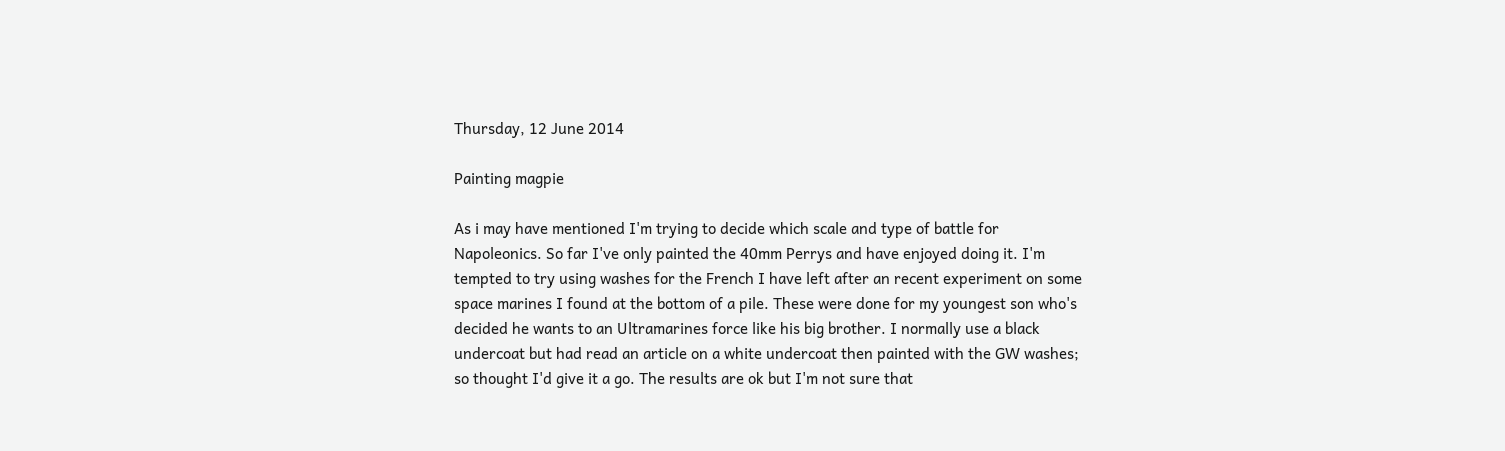Thursday, 12 June 2014

Painting magpie

As i may have mentioned I'm trying to decide which scale and type of battle for Napoleonics. So far I've only painted the 40mm Perrys and have enjoyed doing it. I'm tempted to try using washes for the French I have left after an recent experiment on some space marines I found at the bottom of a pile. These were done for my youngest son who's decided he wants to an Ultramarines force like his big brother. I normally use a black undercoat but had read an article on a white undercoat then painted with the GW washes; so thought I'd give it a go. The results are ok but I'm not sure that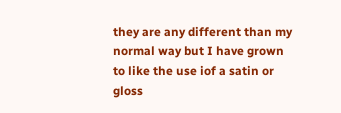they are any different than my normal way but I have grown to like the use iof a satin or gloss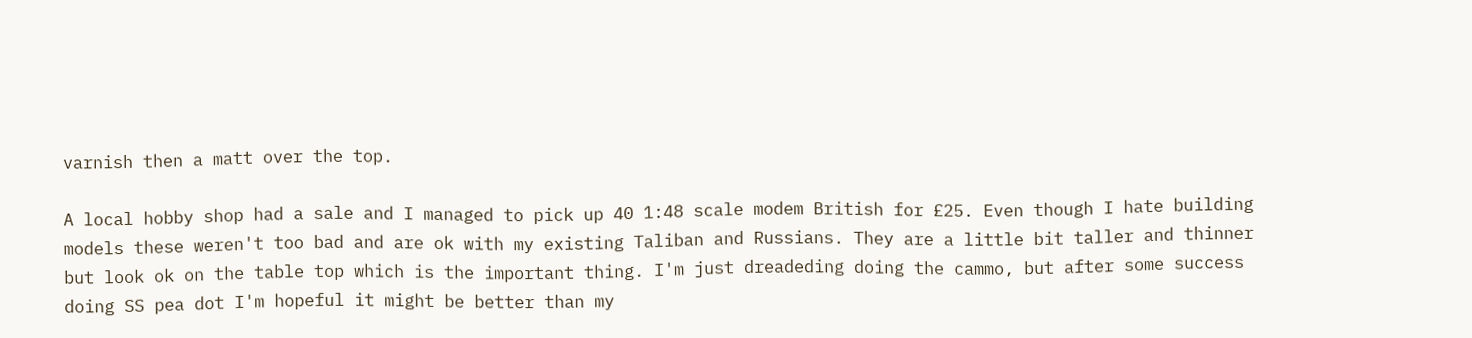varnish then a matt over the top.

A local hobby shop had a sale and I managed to pick up 40 1:48 scale modem British for £25. Even though I hate building models these weren't too bad and are ok with my existing Taliban and Russians. They are a little bit taller and thinner but look ok on the table top which is the important thing. I'm just dreadeding doing the cammo, but after some success doing SS pea dot I'm hopeful it might be better than my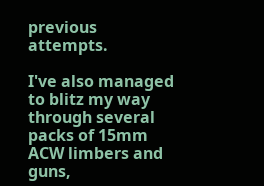previous attempts.

I've also managed to blitz my way through several packs of 15mm ACW limbers and guns,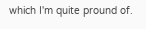which I'm quite pround of.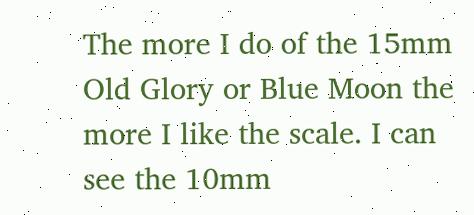The more I do of the 15mm Old Glory or Blue Moon the more I like the scale. I can see the 10mm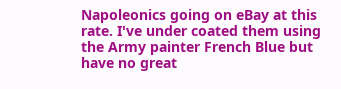Napoleonics going on eBay at this rate. I've under coated them using the Army painter French Blue but have no great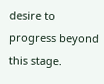desire to progress beyond this stage.